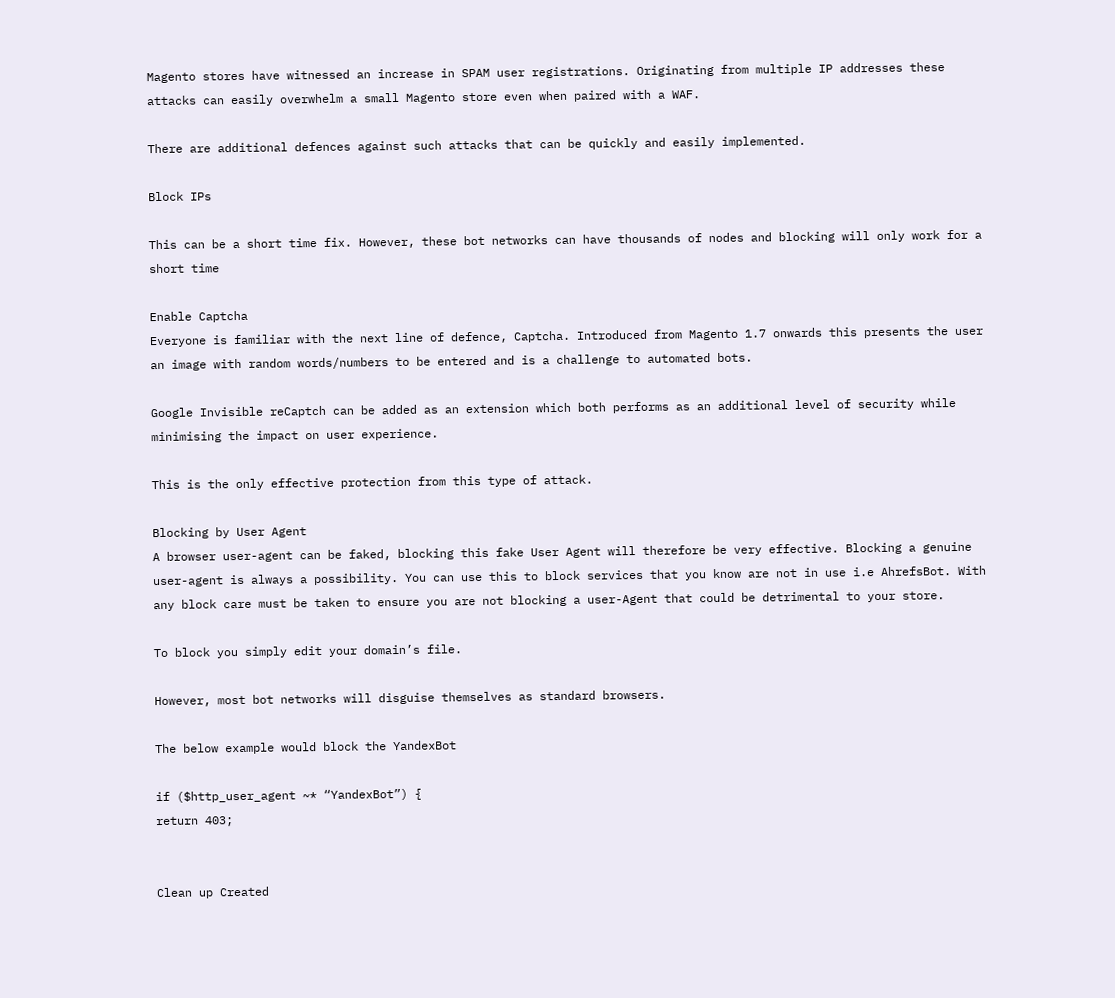Magento stores have witnessed an increase in SPAM user registrations. Originating from multiple IP addresses these attacks can easily overwhelm a small Magento store even when paired with a WAF.

There are additional defences against such attacks that can be quickly and easily implemented.

Block IPs

This can be a short time fix. However, these bot networks can have thousands of nodes and blocking will only work for a short time

Enable Captcha
Everyone is familiar with the next line of defence, Captcha. Introduced from Magento 1.7 onwards this presents the user an image with random words/numbers to be entered and is a challenge to automated bots.

Google Invisible reCaptch can be added as an extension which both performs as an additional level of security while minimising the impact on user experience.

This is the only effective protection from this type of attack.

Blocking by User Agent
A browser user-agent can be faked, blocking this fake User Agent will therefore be very effective. Blocking a genuine user-agent is always a possibility. You can use this to block services that you know are not in use i.e AhrefsBot. With any block care must be taken to ensure you are not blocking a user-Agent that could be detrimental to your store.

To block you simply edit your domain’s file.

However, most bot networks will disguise themselves as standard browsers.

The below example would block the YandexBot

if ($http_user_agent ~* “YandexBot”) {
return 403;


Clean up Created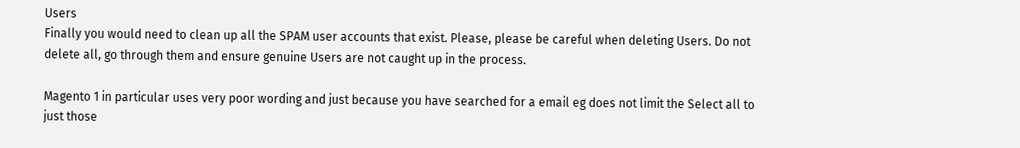Users
Finally you would need to clean up all the SPAM user accounts that exist. Please, please be careful when deleting Users. Do not delete all, go through them and ensure genuine Users are not caught up in the process.

Magento 1 in particular uses very poor wording and just because you have searched for a email eg does not limit the Select all to just those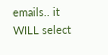emails.. it WILL select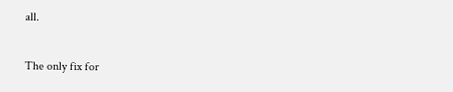all.

The only fix for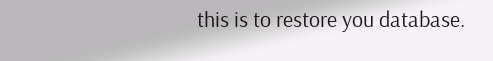this is to restore you database.